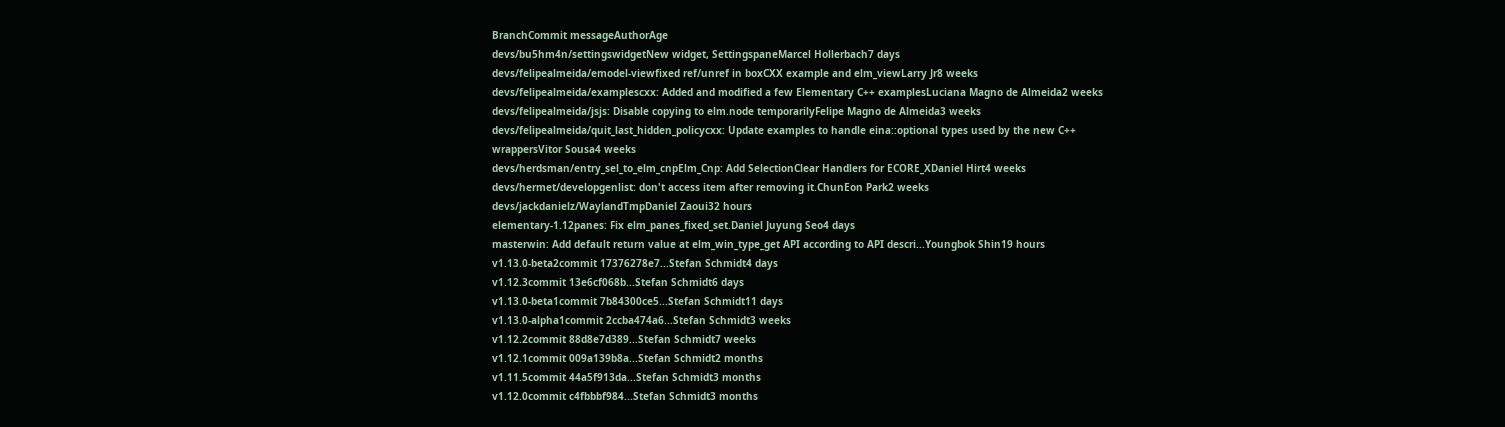BranchCommit messageAuthorAge
devs/bu5hm4n/settingswidgetNew widget, SettingspaneMarcel Hollerbach7 days
devs/felipealmeida/emodel-viewfixed ref/unref in boxCXX example and elm_viewLarry Jr8 weeks
devs/felipealmeida/examplescxx: Added and modified a few Elementary C++ examplesLuciana Magno de Almeida2 weeks
devs/felipealmeida/jsjs: Disable copying to elm.node temporarilyFelipe Magno de Almeida3 weeks
devs/felipealmeida/quit_last_hidden_policycxx: Update examples to handle eina::optional types used by the new C++ wrappersVitor Sousa4 weeks
devs/herdsman/entry_sel_to_elm_cnpElm_Cnp: Add SelectionClear Handlers for ECORE_XDaniel Hirt4 weeks
devs/hermet/developgenlist: don't access item after removing it.ChunEon Park2 weeks
devs/jackdanielz/WaylandTmpDaniel Zaoui32 hours
elementary-1.12panes: Fix elm_panes_fixed_set.Daniel Juyung Seo4 days
masterwin: Add default return value at elm_win_type_get API according to API descri...Youngbok Shin19 hours
v1.13.0-beta2commit 17376278e7...Stefan Schmidt4 days
v1.12.3commit 13e6cf068b...Stefan Schmidt6 days
v1.13.0-beta1commit 7b84300ce5...Stefan Schmidt11 days
v1.13.0-alpha1commit 2ccba474a6...Stefan Schmidt3 weeks
v1.12.2commit 88d8e7d389...Stefan Schmidt7 weeks
v1.12.1commit 009a139b8a...Stefan Schmidt2 months
v1.11.5commit 44a5f913da...Stefan Schmidt3 months
v1.12.0commit c4fbbbf984...Stefan Schmidt3 months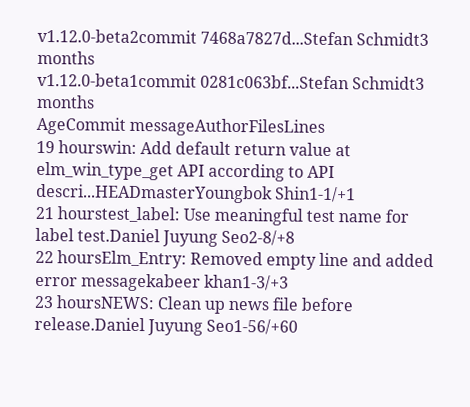v1.12.0-beta2commit 7468a7827d...Stefan Schmidt3 months
v1.12.0-beta1commit 0281c063bf...Stefan Schmidt3 months
AgeCommit messageAuthorFilesLines
19 hourswin: Add default return value at elm_win_type_get API according to API descri...HEADmasterYoungbok Shin1-1/+1
21 hourstest_label: Use meaningful test name for label test.Daniel Juyung Seo2-8/+8
22 hoursElm_Entry: Removed empty line and added error messagekabeer khan1-3/+3
23 hoursNEWS: Clean up news file before release.Daniel Juyung Seo1-56/+60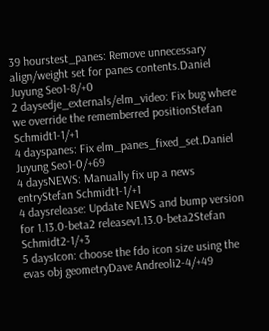39 hourstest_panes: Remove unnecessary align/weight set for panes contents.Daniel Juyung Seo1-8/+0
2 daysedje_externals/elm_video: Fix bug where we override the rememberred positionStefan Schmidt1-1/+1
4 dayspanes: Fix elm_panes_fixed_set.Daniel Juyung Seo1-0/+69
4 daysNEWS: Manually fix up a news entryStefan Schmidt1-1/+1
4 daysrelease: Update NEWS and bump version for 1.13.0-beta2 releasev1.13.0-beta2Stefan Schmidt2-1/+3
5 daysIcon: choose the fdo icon size using the evas obj geometryDave Andreoli2-4/+49